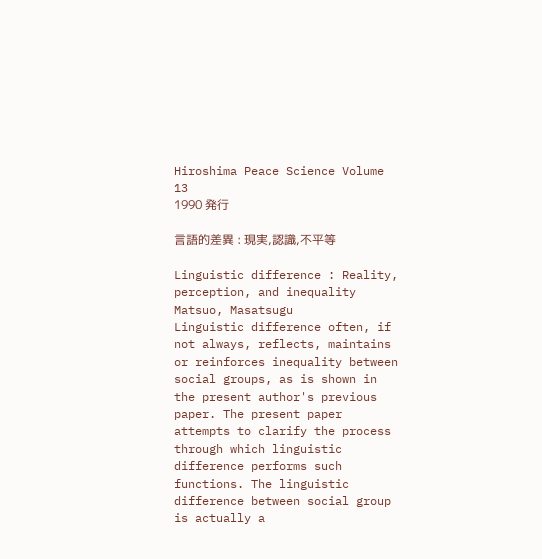Hiroshima Peace Science Volume 13
1990 発行

言語的差異 : 現実,認識,不平等

Linguistic difference : Reality, perception, and inequality
Matsuo, Masatsugu
Linguistic difference often, if not always, reflects, maintains or reinforces inequality between social groups, as is shown in the present author's previous paper. The present paper attempts to clarify the process through which linguistic difference performs such functions. The linguistic difference between social group is actually a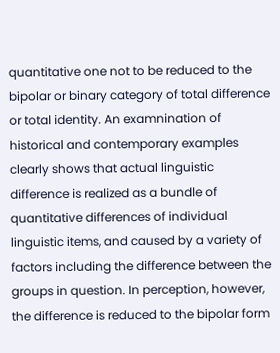quantitative one not to be reduced to the bipolar or binary category of total difference or total identity. An examnination of historical and contemporary examples clearly shows that actual linguistic difference is realized as a bundle of quantitative differences of individual linguistic items, and caused by a variety of factors including the difference between the groups in question. In perception, however, the difference is reduced to the bipolar form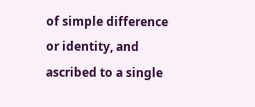of simple difference or identity, and ascribed to a single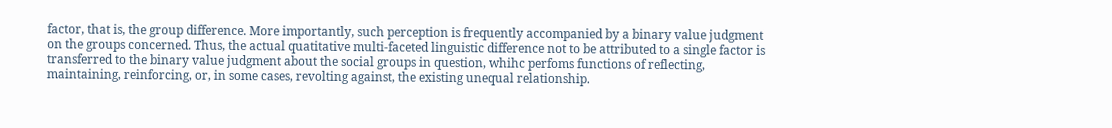factor, that is, the group difference. More importantly, such perception is frequently accompanied by a binary value judgment on the groups concerned. Thus, the actual quatitative multi-faceted linguistic difference not to be attributed to a single factor is transferred to the binary value judgment about the social groups in question, whihc perfoms functions of reflecting, maintaining, reinforcing, or, in some cases, revolting against, the existing unequal relationship.